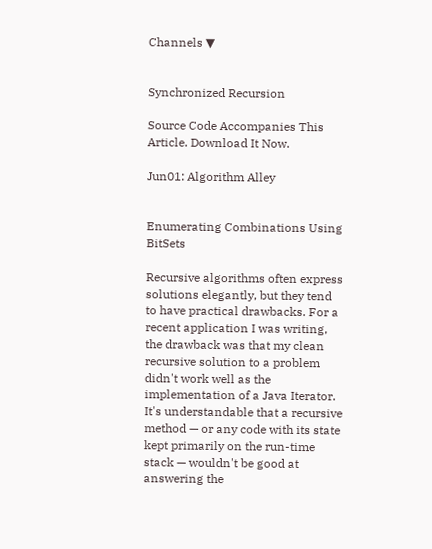Channels ▼


Synchronized Recursion

Source Code Accompanies This Article. Download It Now.

Jun01: Algorithm Alley


Enumerating Combinations Using BitSets

Recursive algorithms often express solutions elegantly, but they tend to have practical drawbacks. For a recent application I was writing, the drawback was that my clean recursive solution to a problem didn't work well as the implementation of a Java Iterator. It's understandable that a recursive method — or any code with its state kept primarily on the run-time stack — wouldn't be good at answering the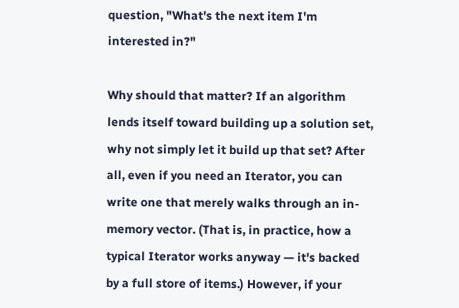question, "What's the next item I'm interested in?"

Why should that matter? If an algorithm lends itself toward building up a solution set, why not simply let it build up that set? After all, even if you need an Iterator, you can write one that merely walks through an in-memory vector. (That is, in practice, how a typical Iterator works anyway — it's backed by a full store of items.) However, if your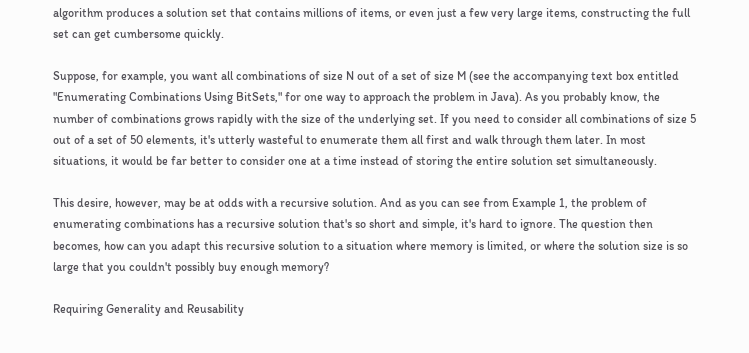algorithm produces a solution set that contains millions of items, or even just a few very large items, constructing the full set can get cumbersome quickly.

Suppose, for example, you want all combinations of size N out of a set of size M (see the accompanying text box entitled "Enumerating Combinations Using BitSets," for one way to approach the problem in Java). As you probably know, the number of combinations grows rapidly with the size of the underlying set. If you need to consider all combinations of size 5 out of a set of 50 elements, it's utterly wasteful to enumerate them all first and walk through them later. In most situations, it would be far better to consider one at a time instead of storing the entire solution set simultaneously.

This desire, however, may be at odds with a recursive solution. And as you can see from Example 1, the problem of enumerating combinations has a recursive solution that's so short and simple, it's hard to ignore. The question then becomes, how can you adapt this recursive solution to a situation where memory is limited, or where the solution size is so large that you couldn't possibly buy enough memory?

Requiring Generality and Reusability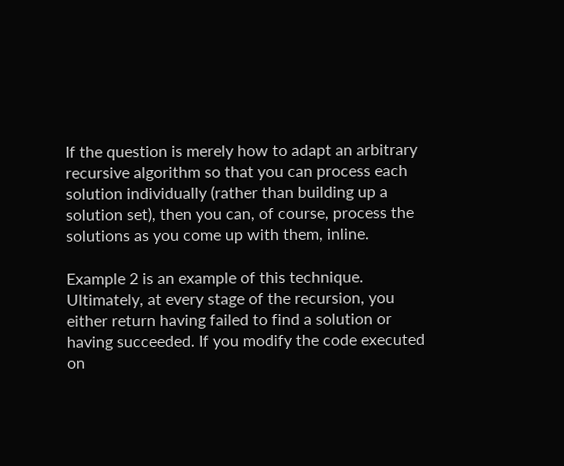If the question is merely how to adapt an arbitrary recursive algorithm so that you can process each solution individually (rather than building up a solution set), then you can, of course, process the solutions as you come up with them, inline.

Example 2 is an example of this technique. Ultimately, at every stage of the recursion, you either return having failed to find a solution or having succeeded. If you modify the code executed on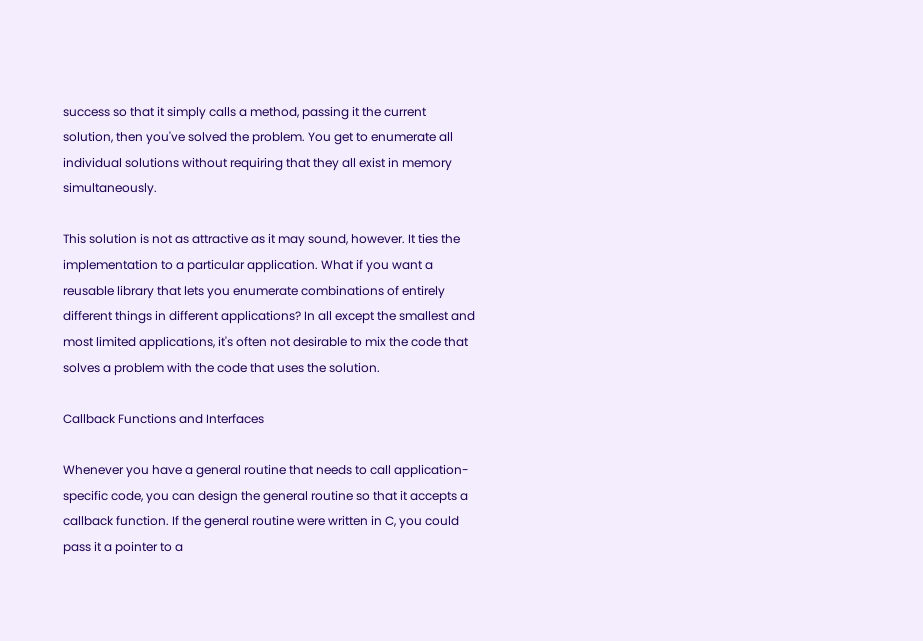success so that it simply calls a method, passing it the current solution, then you've solved the problem. You get to enumerate all individual solutions without requiring that they all exist in memory simultaneously.

This solution is not as attractive as it may sound, however. It ties the implementation to a particular application. What if you want a reusable library that lets you enumerate combinations of entirely different things in different applications? In all except the smallest and most limited applications, it's often not desirable to mix the code that solves a problem with the code that uses the solution.

Callback Functions and Interfaces

Whenever you have a general routine that needs to call application-specific code, you can design the general routine so that it accepts a callback function. If the general routine were written in C, you could pass it a pointer to a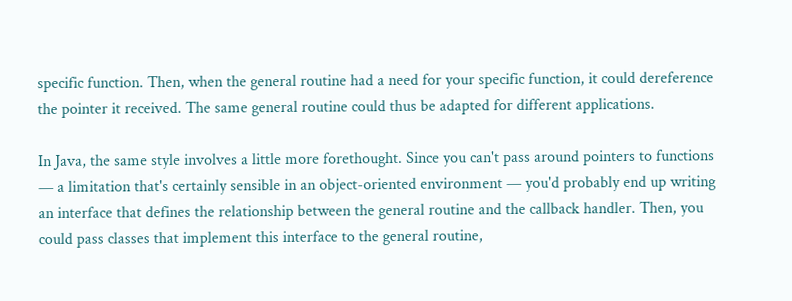specific function. Then, when the general routine had a need for your specific function, it could dereference the pointer it received. The same general routine could thus be adapted for different applications.

In Java, the same style involves a little more forethought. Since you can't pass around pointers to functions — a limitation that's certainly sensible in an object-oriented environment — you'd probably end up writing an interface that defines the relationship between the general routine and the callback handler. Then, you could pass classes that implement this interface to the general routine,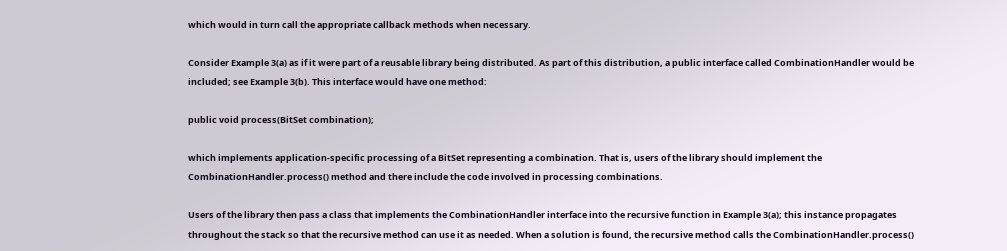which would in turn call the appropriate callback methods when necessary.

Consider Example 3(a) as if it were part of a reusable library being distributed. As part of this distribution, a public interface called CombinationHandler would be included; see Example 3(b). This interface would have one method:

public void process(BitSet combination);

which implements application-specific processing of a BitSet representing a combination. That is, users of the library should implement the CombinationHandler.process() method and there include the code involved in processing combinations.

Users of the library then pass a class that implements the CombinationHandler interface into the recursive function in Example 3(a); this instance propagates throughout the stack so that the recursive method can use it as needed. When a solution is found, the recursive method calls the CombinationHandler.process()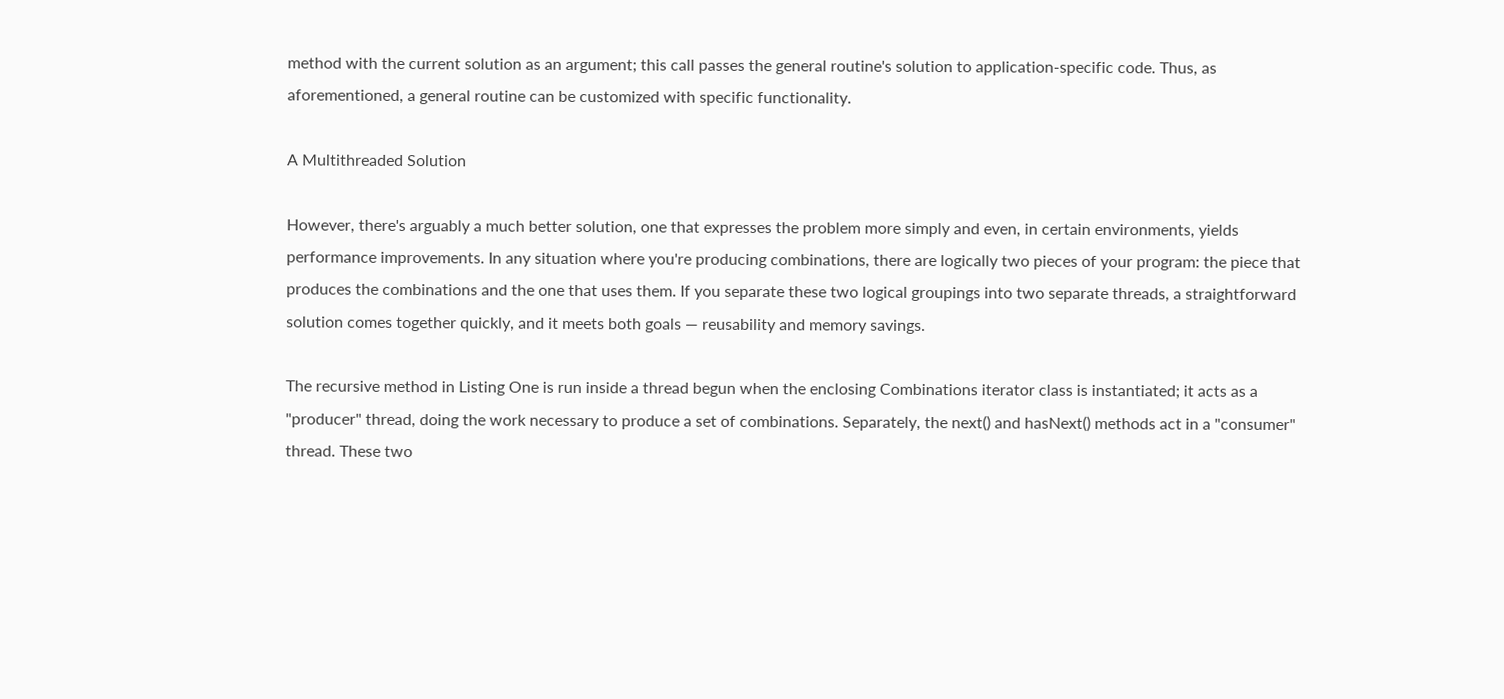method with the current solution as an argument; this call passes the general routine's solution to application-specific code. Thus, as aforementioned, a general routine can be customized with specific functionality.

A Multithreaded Solution

However, there's arguably a much better solution, one that expresses the problem more simply and even, in certain environments, yields performance improvements. In any situation where you're producing combinations, there are logically two pieces of your program: the piece that produces the combinations and the one that uses them. If you separate these two logical groupings into two separate threads, a straightforward solution comes together quickly, and it meets both goals — reusability and memory savings.

The recursive method in Listing One is run inside a thread begun when the enclosing Combinations iterator class is instantiated; it acts as a "producer" thread, doing the work necessary to produce a set of combinations. Separately, the next() and hasNext() methods act in a "consumer" thread. These two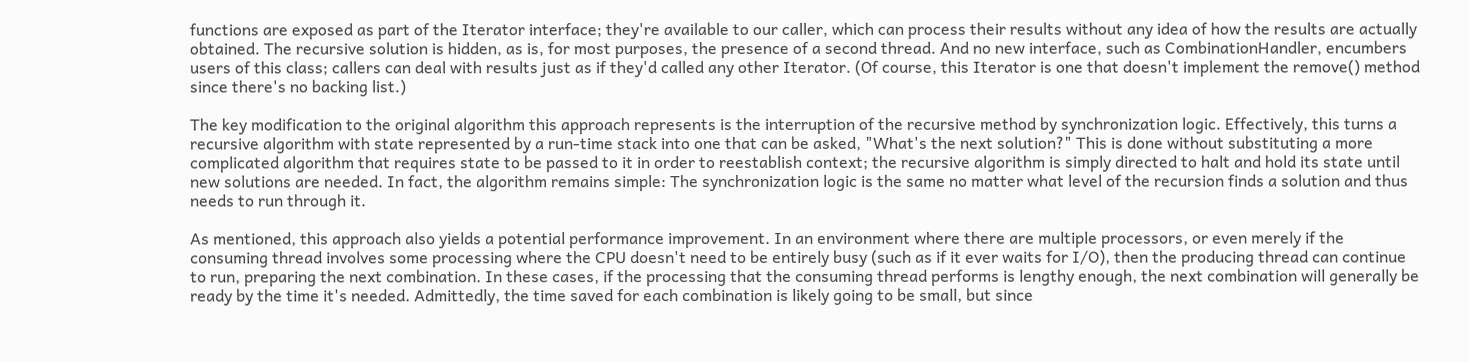functions are exposed as part of the Iterator interface; they're available to our caller, which can process their results without any idea of how the results are actually obtained. The recursive solution is hidden, as is, for most purposes, the presence of a second thread. And no new interface, such as CombinationHandler, encumbers users of this class; callers can deal with results just as if they'd called any other Iterator. (Of course, this Iterator is one that doesn't implement the remove() method since there's no backing list.)

The key modification to the original algorithm this approach represents is the interruption of the recursive method by synchronization logic. Effectively, this turns a recursive algorithm with state represented by a run-time stack into one that can be asked, "What's the next solution?" This is done without substituting a more complicated algorithm that requires state to be passed to it in order to reestablish context; the recursive algorithm is simply directed to halt and hold its state until new solutions are needed. In fact, the algorithm remains simple: The synchronization logic is the same no matter what level of the recursion finds a solution and thus needs to run through it.

As mentioned, this approach also yields a potential performance improvement. In an environment where there are multiple processors, or even merely if the consuming thread involves some processing where the CPU doesn't need to be entirely busy (such as if it ever waits for I/O), then the producing thread can continue to run, preparing the next combination. In these cases, if the processing that the consuming thread performs is lengthy enough, the next combination will generally be ready by the time it's needed. Admittedly, the time saved for each combination is likely going to be small, but since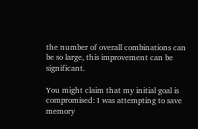the number of overall combinations can be so large, this improvement can be significant.

You might claim that my initial goal is compromised: I was attempting to save memory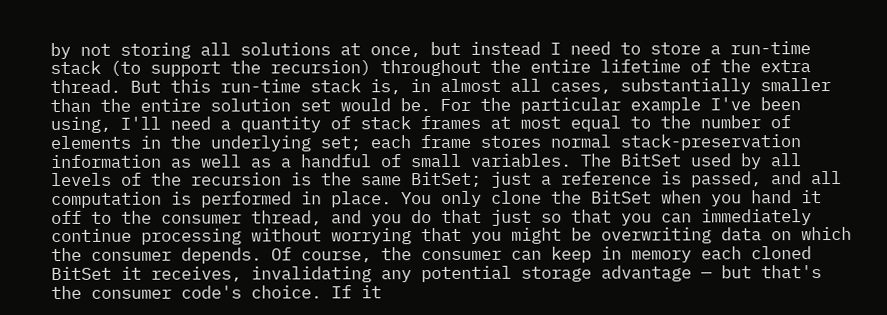by not storing all solutions at once, but instead I need to store a run-time stack (to support the recursion) throughout the entire lifetime of the extra thread. But this run-time stack is, in almost all cases, substantially smaller than the entire solution set would be. For the particular example I've been using, I'll need a quantity of stack frames at most equal to the number of elements in the underlying set; each frame stores normal stack-preservation information as well as a handful of small variables. The BitSet used by all levels of the recursion is the same BitSet; just a reference is passed, and all computation is performed in place. You only clone the BitSet when you hand it off to the consumer thread, and you do that just so that you can immediately continue processing without worrying that you might be overwriting data on which the consumer depends. Of course, the consumer can keep in memory each cloned BitSet it receives, invalidating any potential storage advantage — but that's the consumer code's choice. If it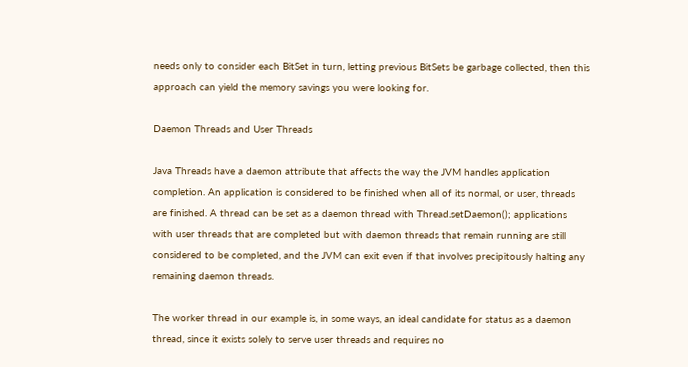needs only to consider each BitSet in turn, letting previous BitSets be garbage collected, then this approach can yield the memory savings you were looking for.

Daemon Threads and User Threads

Java Threads have a daemon attribute that affects the way the JVM handles application completion. An application is considered to be finished when all of its normal, or user, threads are finished. A thread can be set as a daemon thread with Thread.setDaemon(); applications with user threads that are completed but with daemon threads that remain running are still considered to be completed, and the JVM can exit even if that involves precipitously halting any remaining daemon threads.

The worker thread in our example is, in some ways, an ideal candidate for status as a daemon thread, since it exists solely to serve user threads and requires no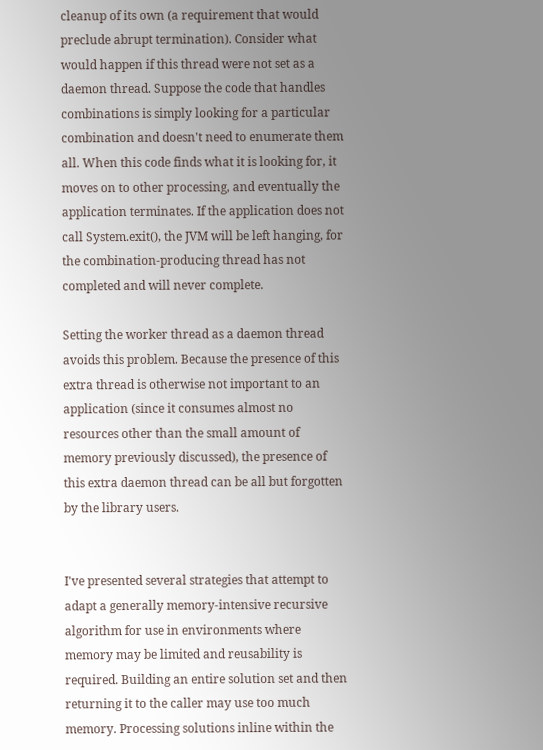cleanup of its own (a requirement that would preclude abrupt termination). Consider what would happen if this thread were not set as a daemon thread. Suppose the code that handles combinations is simply looking for a particular combination and doesn't need to enumerate them all. When this code finds what it is looking for, it moves on to other processing, and eventually the application terminates. If the application does not call System.exit(), the JVM will be left hanging, for the combination-producing thread has not completed and will never complete.

Setting the worker thread as a daemon thread avoids this problem. Because the presence of this extra thread is otherwise not important to an application (since it consumes almost no resources other than the small amount of memory previously discussed), the presence of this extra daemon thread can be all but forgotten by the library users.


I've presented several strategies that attempt to adapt a generally memory-intensive recursive algorithm for use in environments where memory may be limited and reusability is required. Building an entire solution set and then returning it to the caller may use too much memory. Processing solutions inline within the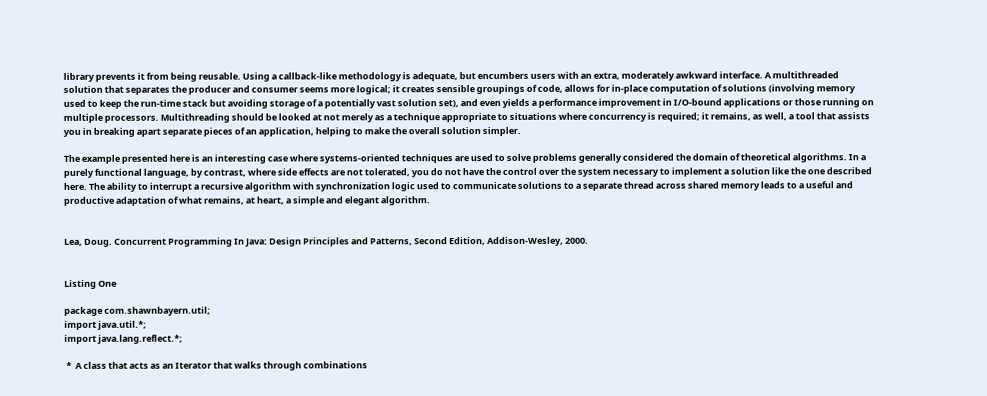library prevents it from being reusable. Using a callback-like methodology is adequate, but encumbers users with an extra, moderately awkward interface. A multithreaded solution that separates the producer and consumer seems more logical; it creates sensible groupings of code, allows for in-place computation of solutions (involving memory used to keep the run-time stack but avoiding storage of a potentially vast solution set), and even yields a performance improvement in I/O-bound applications or those running on multiple processors. Multithreading should be looked at not merely as a technique appropriate to situations where concurrency is required; it remains, as well, a tool that assists you in breaking apart separate pieces of an application, helping to make the overall solution simpler.

The example presented here is an interesting case where systems-oriented techniques are used to solve problems generally considered the domain of theoretical algorithms. In a purely functional language, by contrast, where side effects are not tolerated, you do not have the control over the system necessary to implement a solution like the one described here. The ability to interrupt a recursive algorithm with synchronization logic used to communicate solutions to a separate thread across shared memory leads to a useful and productive adaptation of what remains, at heart, a simple and elegant algorithm.


Lea, Doug. Concurrent Programming In Java: Design Principles and Patterns, Second Edition, Addison-Wesley, 2000.


Listing One

package com.shawnbayern.util;
import java.util.*;
import java.lang.reflect.*;

 *  A class that acts as an Iterator that walks through combinations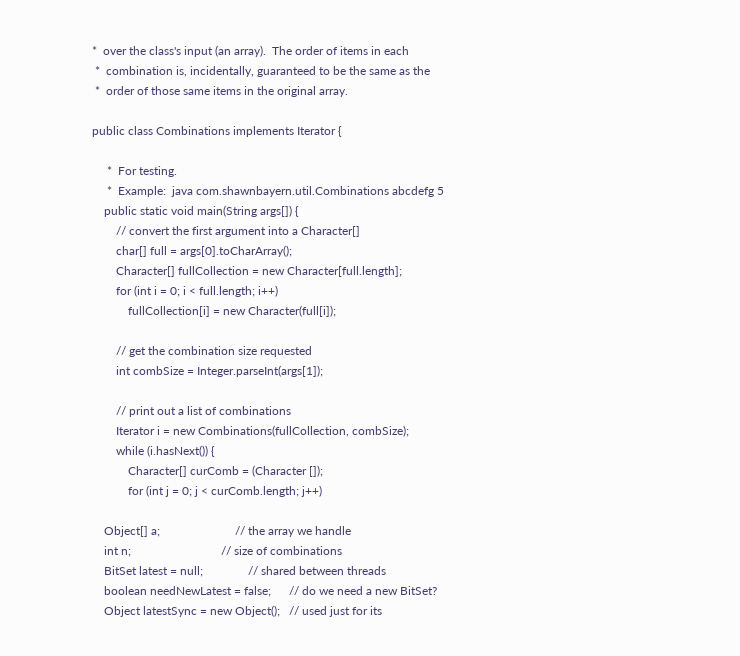*  over the class's input (an array).  The order of items in each
 *  combination is, incidentally, guaranteed to be the same as the
 *  order of those same items in the original array.

public class Combinations implements Iterator {

     *  For testing.
     *  Example:  java com.shawnbayern.util.Combinations abcdefg 5
    public static void main(String args[]) {
        // convert the first argument into a Character[]
        char[] full = args[0].toCharArray();
        Character[] fullCollection = new Character[full.length];
        for (int i = 0; i < full.length; i++)
            fullCollection[i] = new Character(full[i]);

        // get the combination size requested
        int combSize = Integer.parseInt(args[1]);

        // print out a list of combinations
        Iterator i = new Combinations(fullCollection, combSize);
        while (i.hasNext()) {
            Character[] curComb = (Character []);
            for (int j = 0; j < curComb.length; j++)

    Object[] a;                         // the array we handle
    int n;                              // size of combinations
    BitSet latest = null;               // shared between threads
    boolean needNewLatest = false;      // do we need a new BitSet?
    Object latestSync = new Object();   // used just for its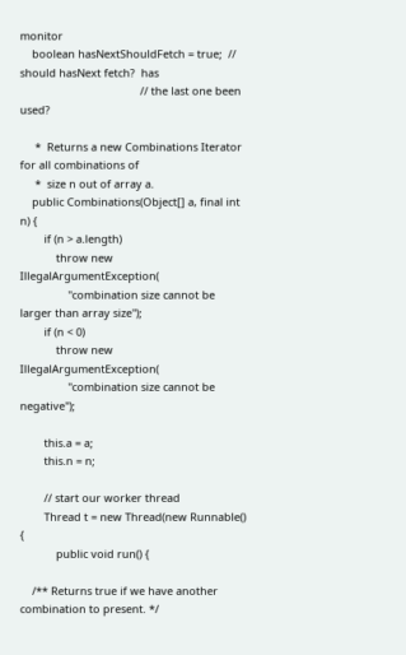monitor
    boolean hasNextShouldFetch = true;  // should hasNext fetch?  has
                                        // the last one been used?

     *  Returns a new Combinations Iterator for all combinations of
     *  size n out of array a.
    public Combinations(Object[] a, final int n) {
        if (n > a.length)
            throw new IllegalArgumentException(
                "combination size cannot be larger than array size");
        if (n < 0)
            throw new IllegalArgumentException(
                "combination size cannot be negative");

        this.a = a;
        this.n = n;

        // start our worker thread
        Thread t = new Thread(new Runnable() {
            public void run() {

    /** Returns true if we have another combination to present. */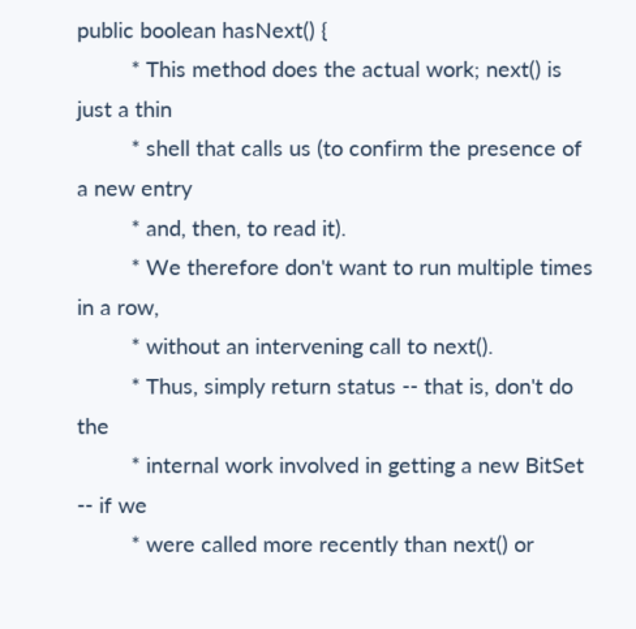public boolean hasNext() {
         * This method does the actual work; next() is just a thin
         * shell that calls us (to confirm the presence of a new entry
         * and, then, to read it).
         * We therefore don't want to run multiple times in a row,
         * without an intervening call to next().
         * Thus, simply return status -- that is, don't do the
         * internal work involved in getting a new BitSet -- if we
         * were called more recently than next() or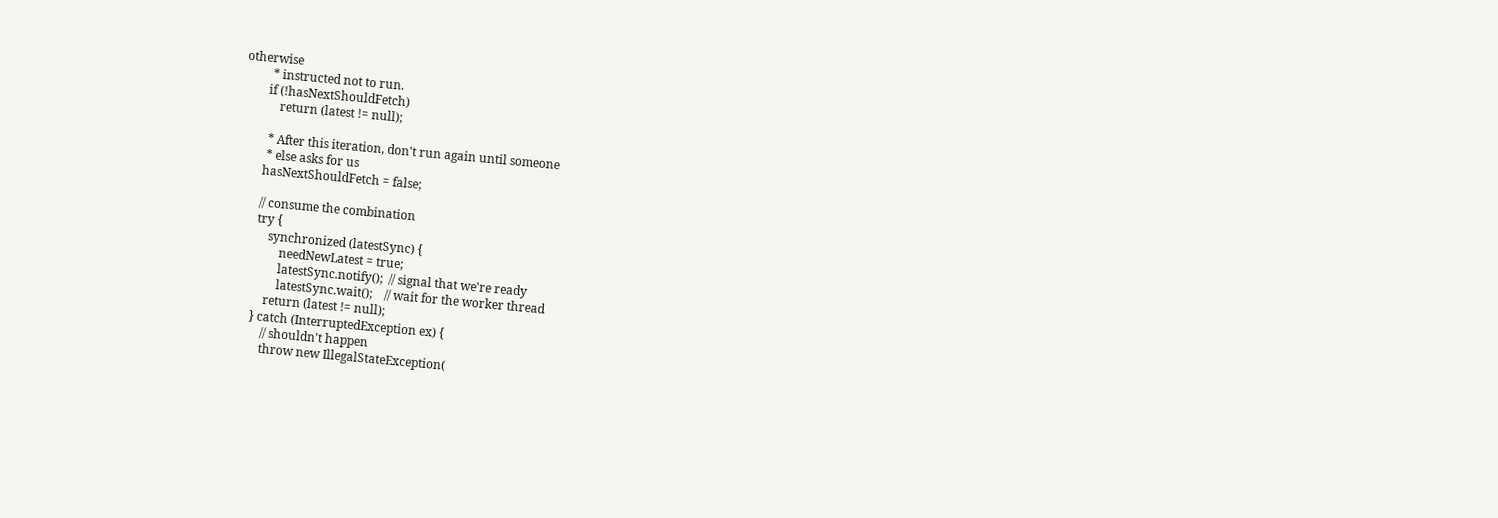otherwise
         * instructed not to run.
        if (!hasNextShouldFetch)
            return (latest != null);

         * After this iteration, don't run again until someone
         * else asks for us
        hasNextShouldFetch = false;

        // consume the combination
        try {
            synchronized (latestSync) {
                needNewLatest = true;
                latestSync.notify();  // signal that we're ready
                latestSync.wait();    // wait for the worker thread
            return (latest != null);
        } catch (InterruptedException ex) {
            // shouldn't happen
            throw new IllegalStateException(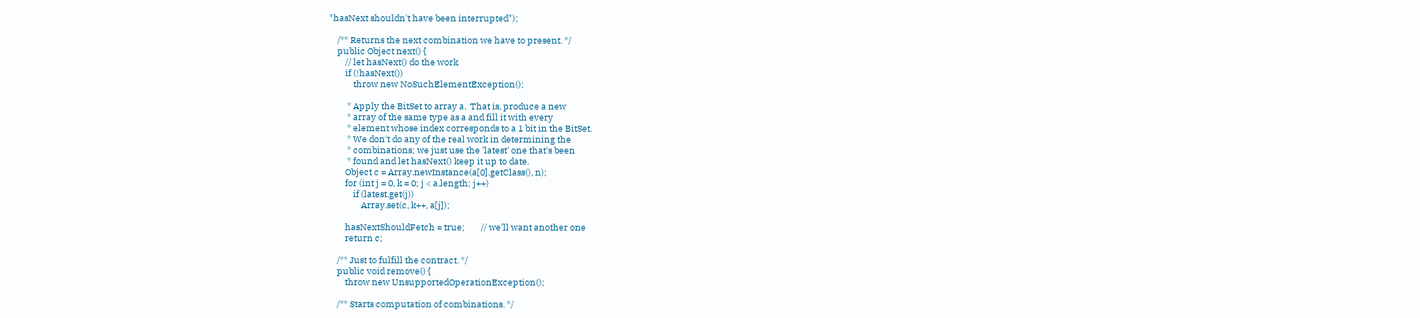"hasNext shouldn't have been interrupted");

    /** Returns the next combination we have to present. */
    public Object next() {
        // let hasNext() do the work
        if (!hasNext())
            throw new NoSuchElementException();

         * Apply the BitSet to array a.  That is, produce a new
         * array of the same type as a and fill it with every
         * element whose index corresponds to a 1 bit in the BitSet.
         * We don't do any of the real work in determining the
         * combinations; we just use the 'latest' one that's been
         * found and let hasNext() keep it up to date.
        Object c = Array.newInstance(a[0].getClass(), n);
        for (int j = 0, k = 0; j < a.length; j++)
            if (latest.get(j))
                Array.set(c, k++, a[j]);

        hasNextShouldFetch = true;        // we'll want another one
        return c;

    /** Just to fulfill the contract. */
    public void remove() {
        throw new UnsupportedOperationException();

    /** Starts computation of combinations. */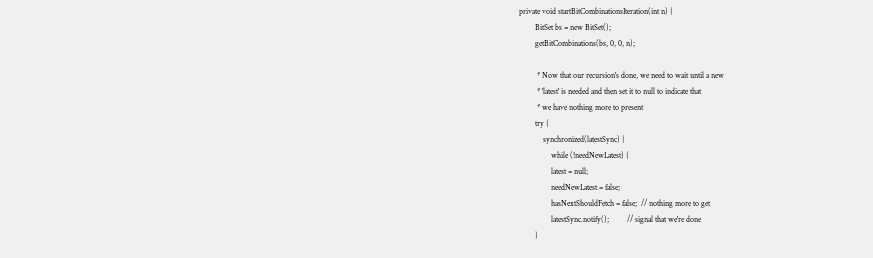private void startBitCombinationsIteration(int n) {
        BitSet bs = new BitSet();
        getBitCombinations(bs, 0, 0, n);

         * Now that our recursion's done, we need to wait until a new
         * 'latest' is needed and then set it to null to indicate that
         * we have nothing more to present
        try {
            synchronized(latestSync) {
                while (!needNewLatest) {
                latest = null;
                needNewLatest = false;
                hasNextShouldFetch = false;  // nothing more to get
                latestSync.notify();         // signal that we're done
        }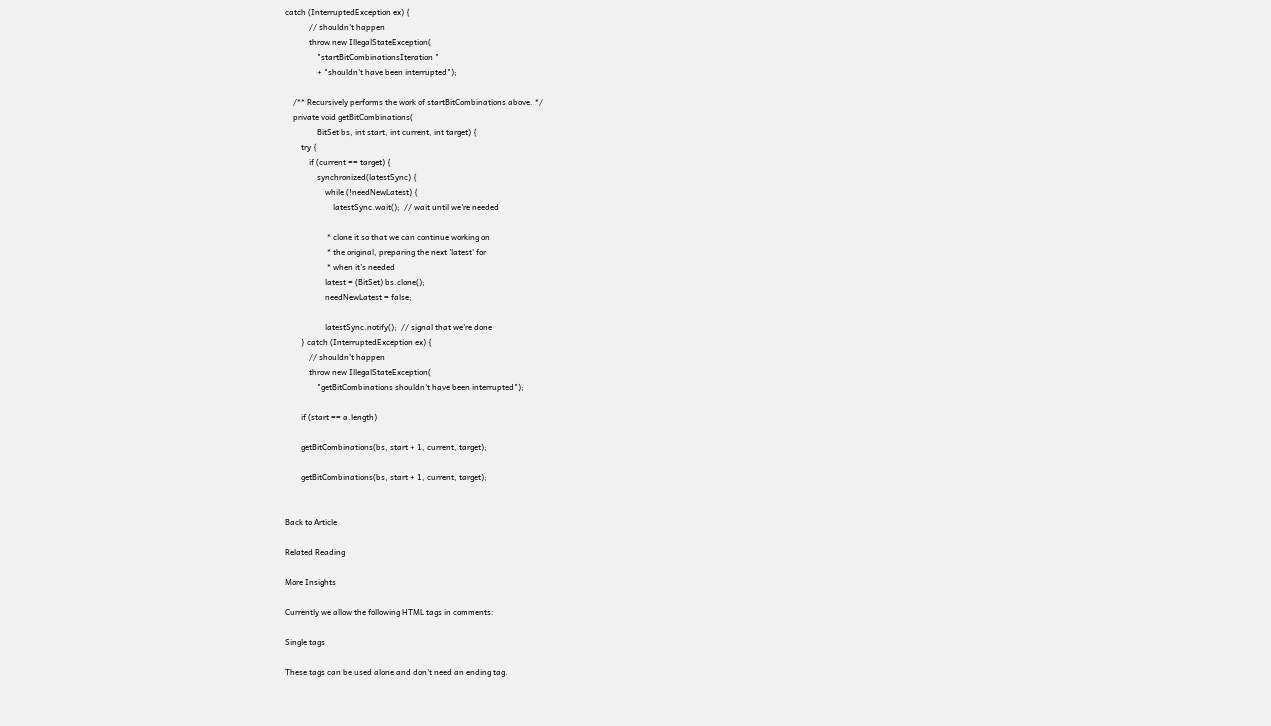catch (InterruptedException ex) {
            // shouldn't happen
            throw new IllegalStateException(
                "startBitCombinationsIteration "
                + "shouldn't have been interrupted");

    /** Recursively performs the work of startBitCombinations above. */
    private void getBitCombinations(
                BitSet bs, int start, int current, int target) {
        try {
            if (current == target) {
                synchronized(latestSync) {
                    while (!needNewLatest) {
                        latestSync.wait();  // wait until we're needed

                     * clone it so that we can continue working on
                     * the original, preparing the next 'latest' for
                     * when it's needed
                    latest = (BitSet) bs.clone();
                    needNewLatest = false;

                    latestSync.notify();  // signal that we're done
        } catch (InterruptedException ex) {
            // shouldn't happen
            throw new IllegalStateException(
                "getBitCombinations shouldn't have been interrupted");

        if (start == a.length)

        getBitCombinations(bs, start + 1, current, target);

        getBitCombinations(bs, start + 1, current, target);


Back to Article

Related Reading

More Insights

Currently we allow the following HTML tags in comments:

Single tags

These tags can be used alone and don't need an ending tag.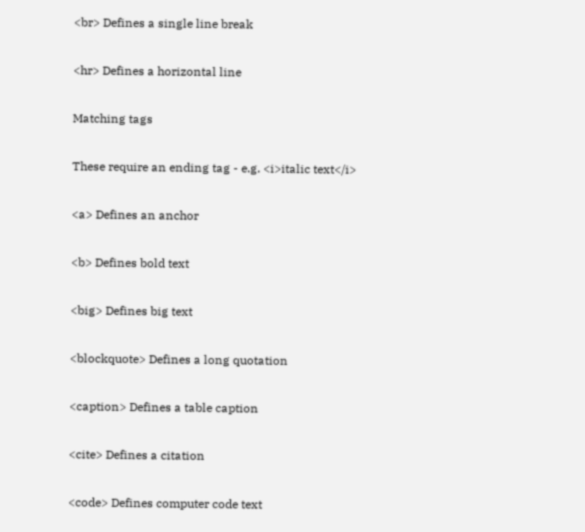<br> Defines a single line break

<hr> Defines a horizontal line

Matching tags

These require an ending tag - e.g. <i>italic text</i>

<a> Defines an anchor

<b> Defines bold text

<big> Defines big text

<blockquote> Defines a long quotation

<caption> Defines a table caption

<cite> Defines a citation

<code> Defines computer code text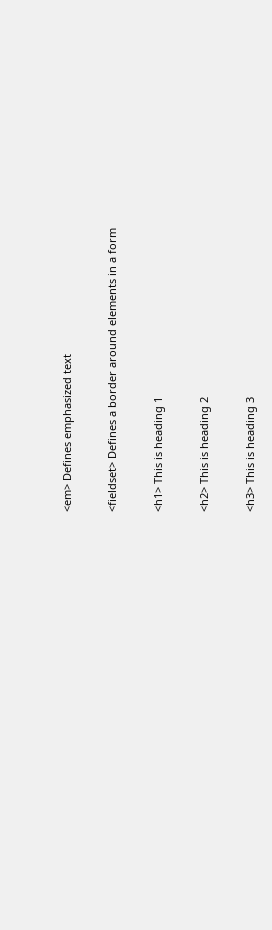<em> Defines emphasized text

<fieldset> Defines a border around elements in a form

<h1> This is heading 1

<h2> This is heading 2

<h3> This is heading 3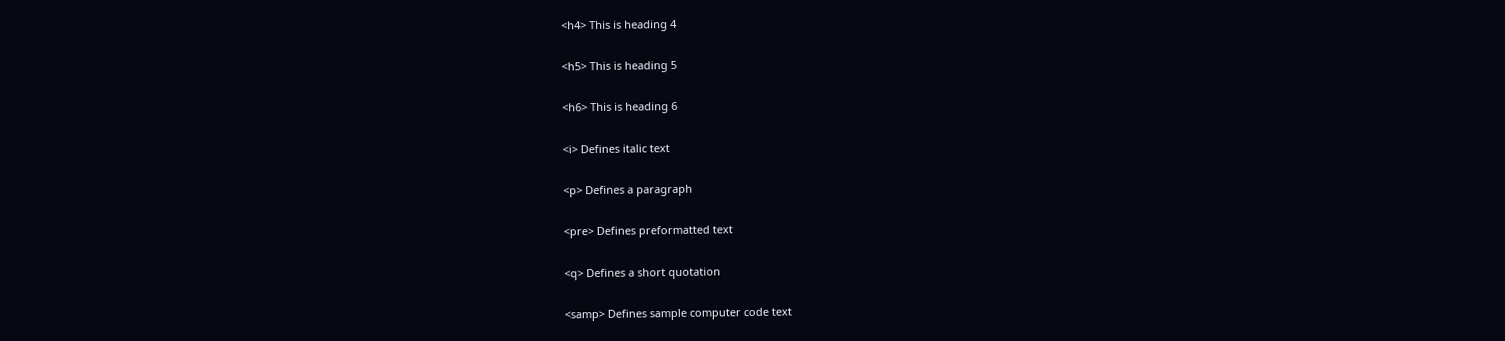<h4> This is heading 4

<h5> This is heading 5

<h6> This is heading 6

<i> Defines italic text

<p> Defines a paragraph

<pre> Defines preformatted text

<q> Defines a short quotation

<samp> Defines sample computer code text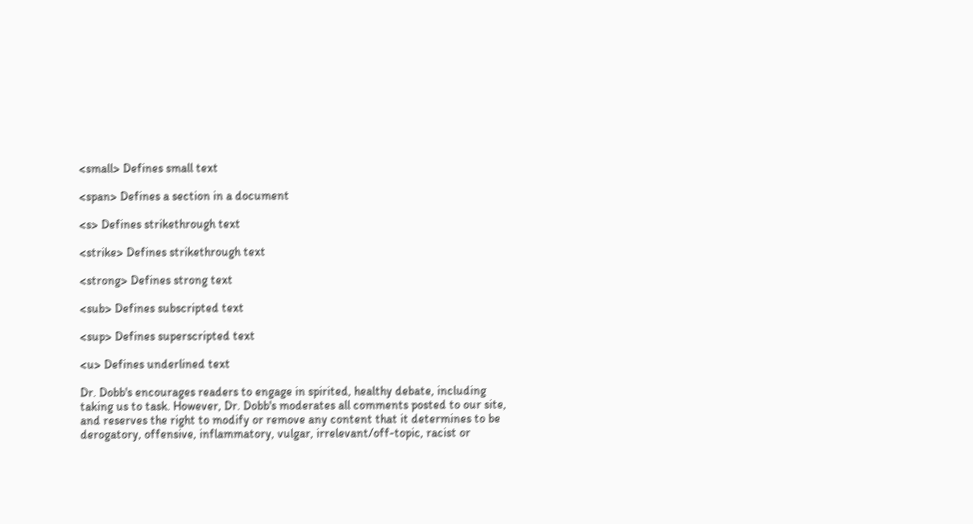<small> Defines small text

<span> Defines a section in a document

<s> Defines strikethrough text

<strike> Defines strikethrough text

<strong> Defines strong text

<sub> Defines subscripted text

<sup> Defines superscripted text

<u> Defines underlined text

Dr. Dobb's encourages readers to engage in spirited, healthy debate, including taking us to task. However, Dr. Dobb's moderates all comments posted to our site, and reserves the right to modify or remove any content that it determines to be derogatory, offensive, inflammatory, vulgar, irrelevant/off-topic, racist or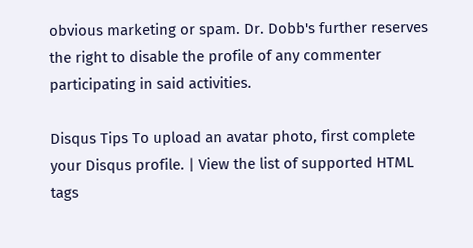obvious marketing or spam. Dr. Dobb's further reserves the right to disable the profile of any commenter participating in said activities.

Disqus Tips To upload an avatar photo, first complete your Disqus profile. | View the list of supported HTML tags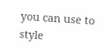you can use to style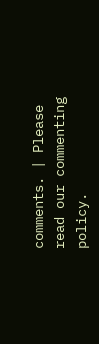comments. | Please read our commenting policy.